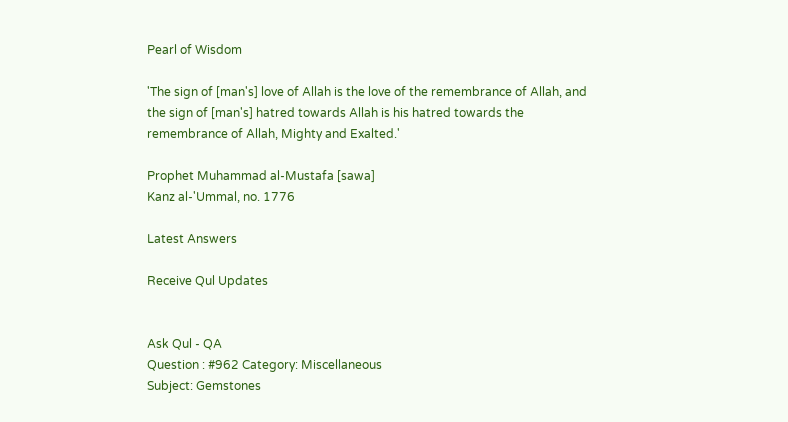Pearl of Wisdom

'The sign of [man's] love of Allah is the love of the remembrance of Allah, and the sign of [man's] hatred towards Allah is his hatred towards the remembrance of Allah, Mighty and Exalted.'

Prophet Muhammad al-Mustafa [sawa]
Kanz al-'Ummal, no. 1776

Latest Answers

Receive Qul Updates


Ask Qul - QA
Question : #962 Category: Miscellaneous
Subject: Gemstones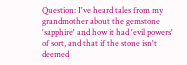Question: I've heard tales from my grandmother about the gemstone 'sapphire' and how it had 'evil powers' of sort, and that if the stone isn't deemed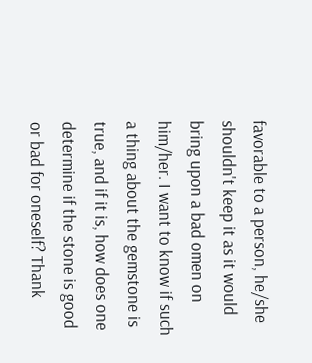favorable to a person, he/she shouldn't keep it as it would bring upon a bad omen on him/her. I want to know if such a thing about the gemstone is true, and if it is, how does one determine if the stone is good or bad for oneself? Thank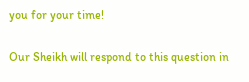you for your time!

Our Sheikh will respond to this question in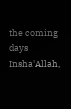the coming days Insha'Allah,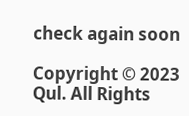check again soon

Copyright © 2023 Qul. All Rights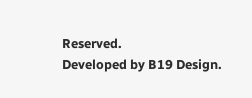Reserved.
Developed by B19 Design.